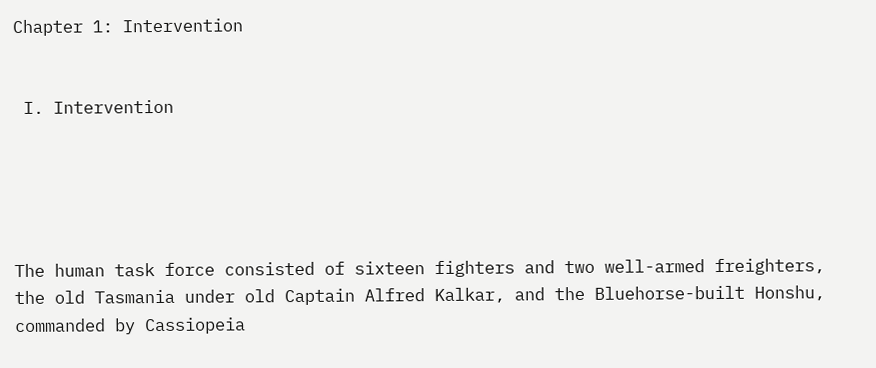Chapter 1: Intervention


 I. Intervention





The human task force consisted of sixteen fighters and two well-armed freighters, the old Tasmania under old Captain Alfred Kalkar, and the Bluehorse-built Honshu, commanded by Cassiopeia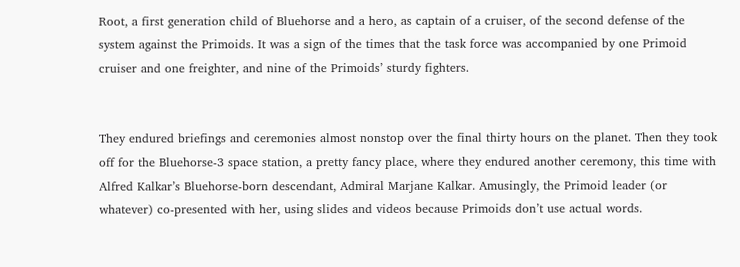Root, a first generation child of Bluehorse and a hero, as captain of a cruiser, of the second defense of the system against the Primoids. It was a sign of the times that the task force was accompanied by one Primoid cruiser and one freighter, and nine of the Primoids’ sturdy fighters.


They endured briefings and ceremonies almost nonstop over the final thirty hours on the planet. Then they took off for the Bluehorse-3 space station, a pretty fancy place, where they endured another ceremony, this time with Alfred Kalkar’s Bluehorse-born descendant, Admiral Marjane Kalkar. Amusingly, the Primoid leader (or whatever) co-presented with her, using slides and videos because Primoids don’t use actual words.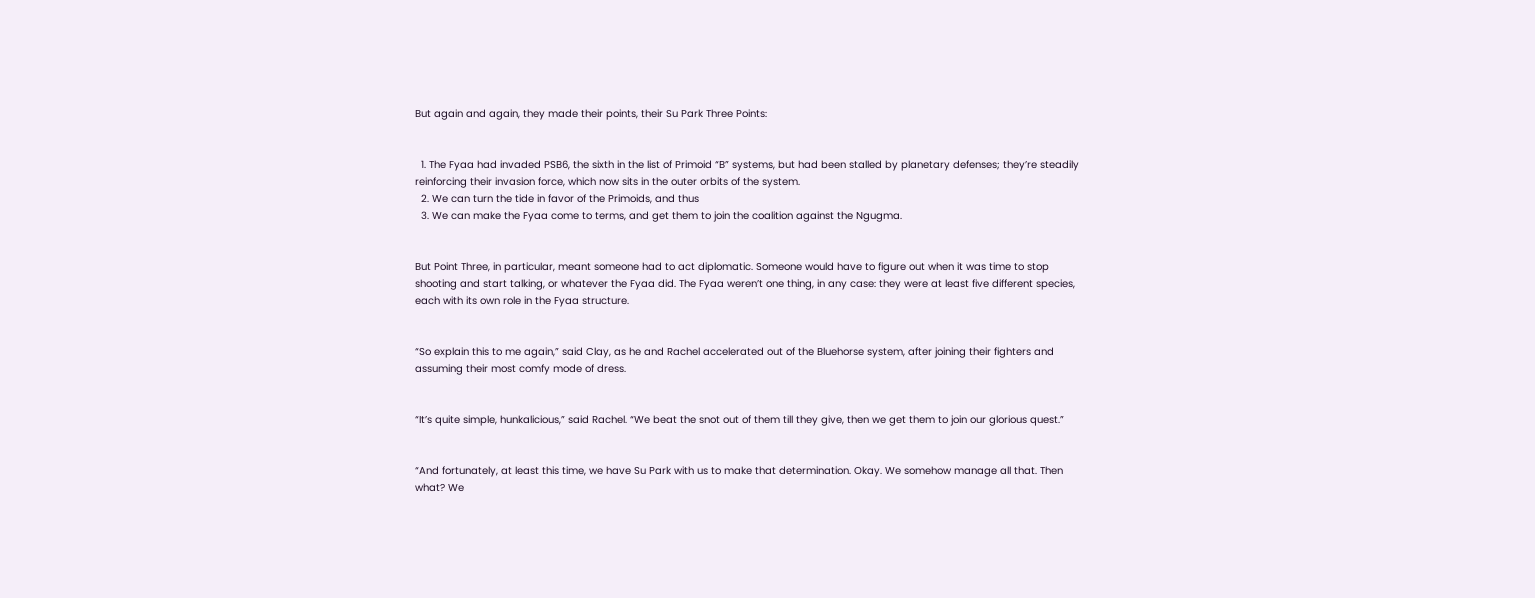But again and again, they made their points, their Su Park Three Points:


  1. The Fyaa had invaded PSB6, the sixth in the list of Primoid “B” systems, but had been stalled by planetary defenses; they’re steadily reinforcing their invasion force, which now sits in the outer orbits of the system.
  2. We can turn the tide in favor of the Primoids, and thus
  3. We can make the Fyaa come to terms, and get them to join the coalition against the Ngugma.


But Point Three, in particular, meant someone had to act diplomatic. Someone would have to figure out when it was time to stop shooting and start talking, or whatever the Fyaa did. The Fyaa weren’t one thing, in any case: they were at least five different species, each with its own role in the Fyaa structure.


“So explain this to me again,” said Clay, as he and Rachel accelerated out of the Bluehorse system, after joining their fighters and assuming their most comfy mode of dress.


“It’s quite simple, hunkalicious,” said Rachel. “We beat the snot out of them till they give, then we get them to join our glorious quest.”


“And fortunately, at least this time, we have Su Park with us to make that determination. Okay. We somehow manage all that. Then what? We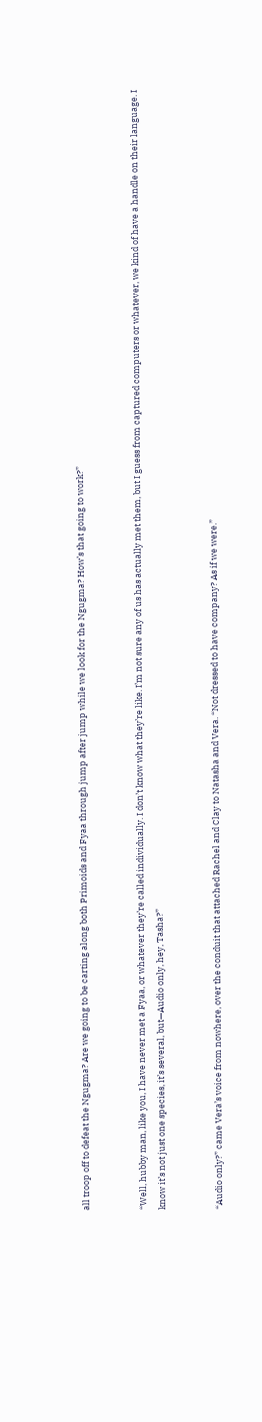all troop off to defeat the Ngugma? Are we going to be carting along both Primoids and Fyaa through jump after jump while we look for the Ngugma? How’s that going to work?”


“Well, hubby man, like you, I have never met a Fyaa, or whatever they’re called individually. I don’t know what they’re like. I’m not sure any of us has actually met them, but I guess from captured computers or whatever, we kind of have a handle on their language. I know it’s not just one species, it’s several, but—Audio only, hey, Tasha?”


“Audio only?” came Vera’s voice from nowhere, over the conduit that attached Rachel and Clay to Natasha and Vera. “Not dressed to have company? As if we were.”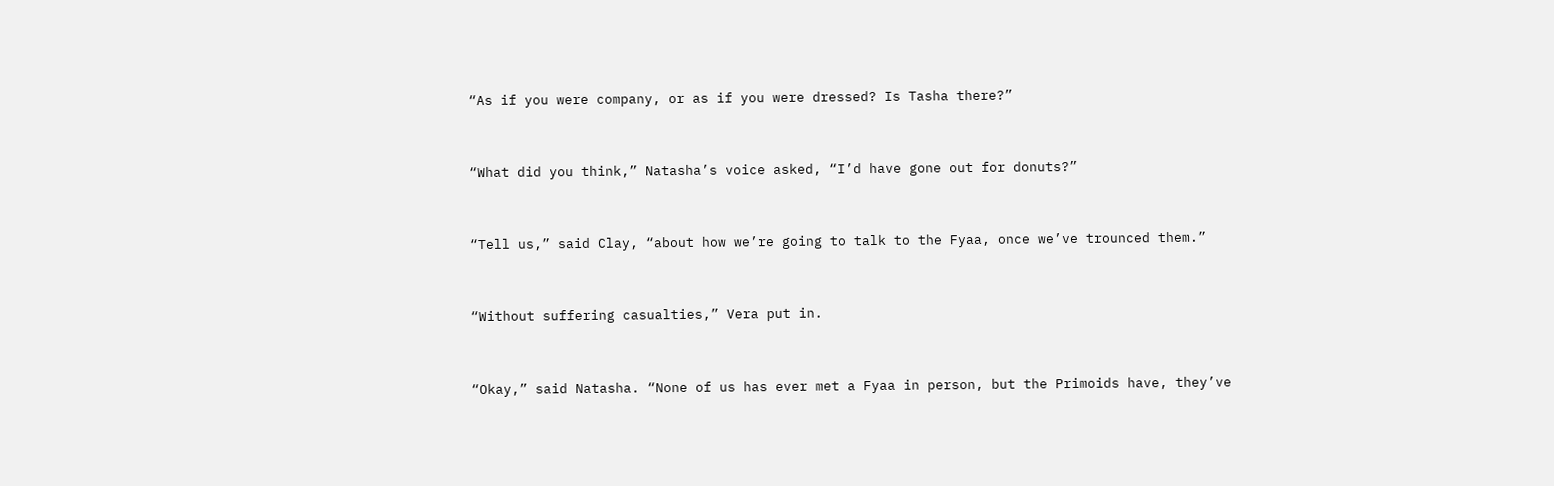“As if you were company, or as if you were dressed? Is Tasha there?”


“What did you think,” Natasha’s voice asked, “I’d have gone out for donuts?”


“Tell us,” said Clay, “about how we’re going to talk to the Fyaa, once we’ve trounced them.”


“Without suffering casualties,” Vera put in.


“Okay,” said Natasha. “None of us has ever met a Fyaa in person, but the Primoids have, they’ve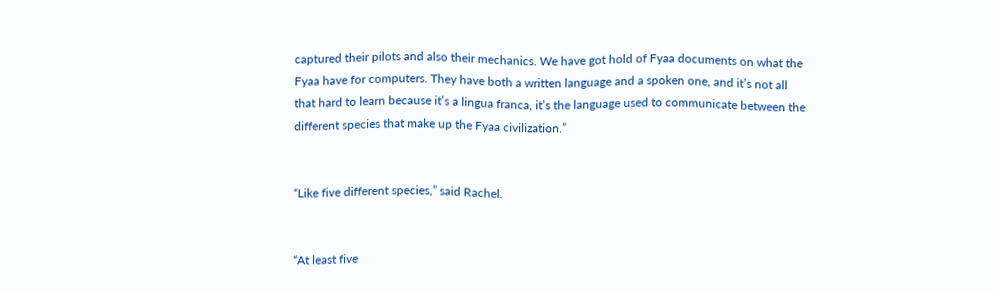captured their pilots and also their mechanics. We have got hold of Fyaa documents on what the Fyaa have for computers. They have both a written language and a spoken one, and it’s not all that hard to learn because it’s a lingua franca, it’s the language used to communicate between the different species that make up the Fyaa civilization.”


“Like five different species,” said Rachel.


“At least five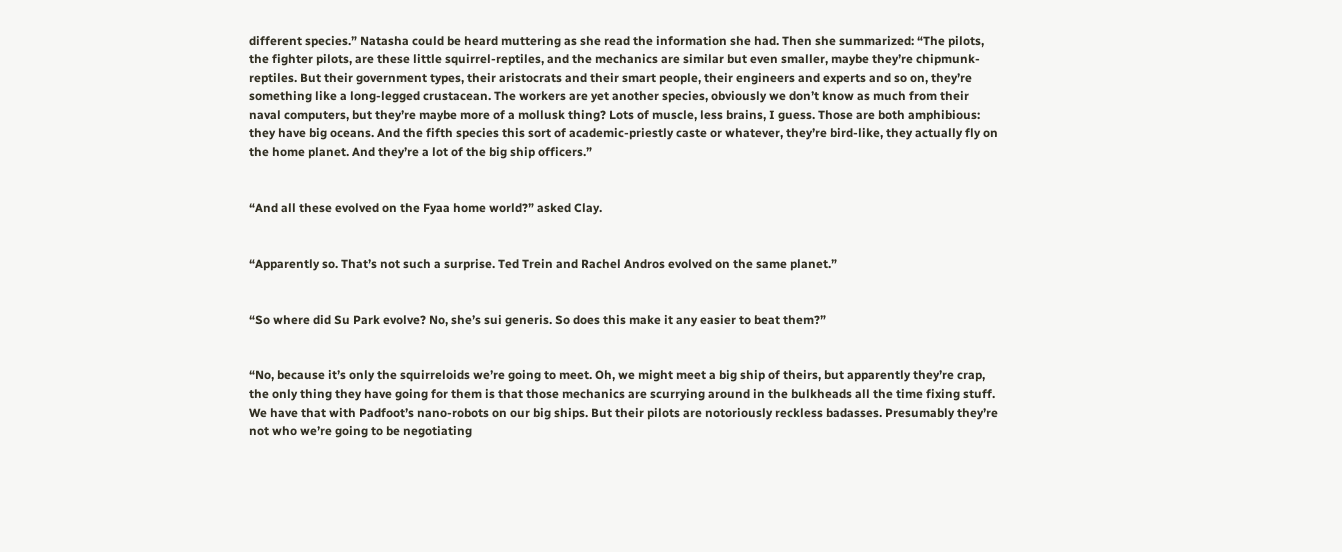different species.” Natasha could be heard muttering as she read the information she had. Then she summarized: “The pilots, the fighter pilots, are these little squirrel-reptiles, and the mechanics are similar but even smaller, maybe they’re chipmunk-reptiles. But their government types, their aristocrats and their smart people, their engineers and experts and so on, they’re something like a long-legged crustacean. The workers are yet another species, obviously we don’t know as much from their naval computers, but they’re maybe more of a mollusk thing? Lots of muscle, less brains, I guess. Those are both amphibious: they have big oceans. And the fifth species this sort of academic-priestly caste or whatever, they’re bird-like, they actually fly on the home planet. And they’re a lot of the big ship officers.”


“And all these evolved on the Fyaa home world?” asked Clay.


“Apparently so. That’s not such a surprise. Ted Trein and Rachel Andros evolved on the same planet.”


“So where did Su Park evolve? No, she’s sui generis. So does this make it any easier to beat them?”


“No, because it’s only the squirreloids we’re going to meet. Oh, we might meet a big ship of theirs, but apparently they’re crap, the only thing they have going for them is that those mechanics are scurrying around in the bulkheads all the time fixing stuff. We have that with Padfoot’s nano-robots on our big ships. But their pilots are notoriously reckless badasses. Presumably they’re not who we’re going to be negotiating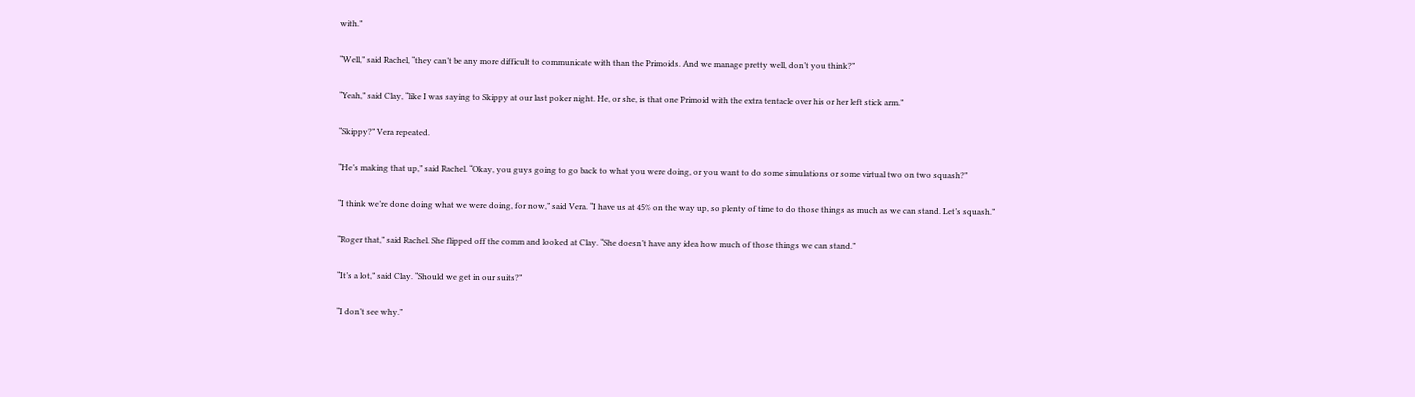with.”


“Well,” said Rachel, “they can’t be any more difficult to communicate with than the Primoids. And we manage pretty well, don’t you think?”


“Yeah,” said Clay, “like I was saying to Skippy at our last poker night. He, or she, is that one Primoid with the extra tentacle over his or her left stick arm.”


“Skippy?” Vera repeated.


“He’s making that up,” said Rachel. “Okay, you guys going to go back to what you were doing, or you want to do some simulations or some virtual two on two squash?”


“I think we’re done doing what we were doing, for now,” said Vera. “I have us at 45% on the way up, so plenty of time to do those things as much as we can stand. Let’s squash.”


“Roger that,” said Rachel. She flipped off the comm and looked at Clay. “She doesn’t have any idea how much of those things we can stand.”


“It’s a lot,” said Clay. “Should we get in our suits?”


“I don’t see why.”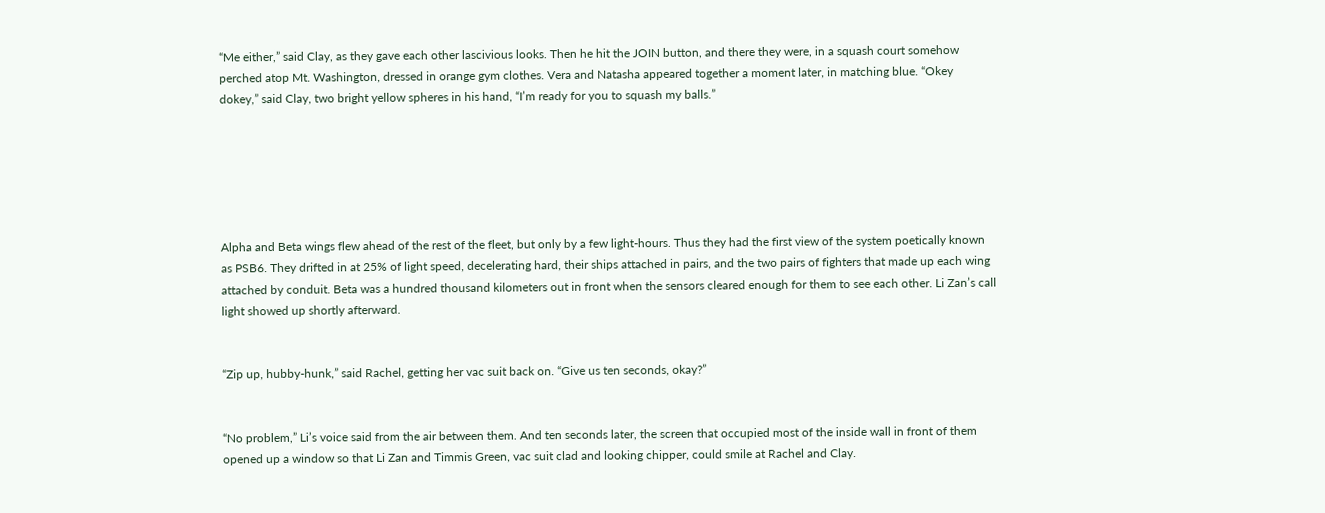“Me either,” said Clay, as they gave each other lascivious looks. Then he hit the JOIN button, and there they were, in a squash court somehow perched atop Mt. Washington, dressed in orange gym clothes. Vera and Natasha appeared together a moment later, in matching blue. “Okey dokey,” said Clay, two bright yellow spheres in his hand, “I’m ready for you to squash my balls.”






Alpha and Beta wings flew ahead of the rest of the fleet, but only by a few light-hours. Thus they had the first view of the system poetically known as PSB6. They drifted in at 25% of light speed, decelerating hard, their ships attached in pairs, and the two pairs of fighters that made up each wing attached by conduit. Beta was a hundred thousand kilometers out in front when the sensors cleared enough for them to see each other. Li Zan’s call light showed up shortly afterward.


“Zip up, hubby-hunk,” said Rachel, getting her vac suit back on. “Give us ten seconds, okay?”


“No problem,” Li’s voice said from the air between them. And ten seconds later, the screen that occupied most of the inside wall in front of them opened up a window so that Li Zan and Timmis Green, vac suit clad and looking chipper, could smile at Rachel and Clay.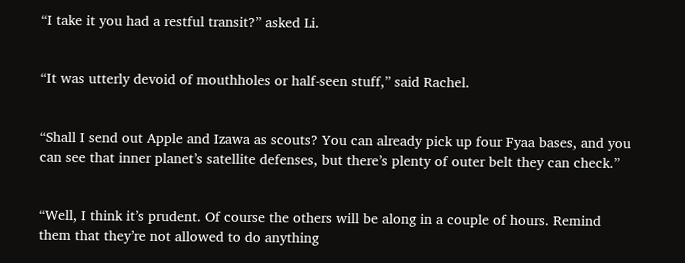“I take it you had a restful transit?” asked Li.


“It was utterly devoid of mouthholes or half-seen stuff,” said Rachel.


“Shall I send out Apple and Izawa as scouts? You can already pick up four Fyaa bases, and you can see that inner planet’s satellite defenses, but there’s plenty of outer belt they can check.”


“Well, I think it’s prudent. Of course the others will be along in a couple of hours. Remind them that they’re not allowed to do anything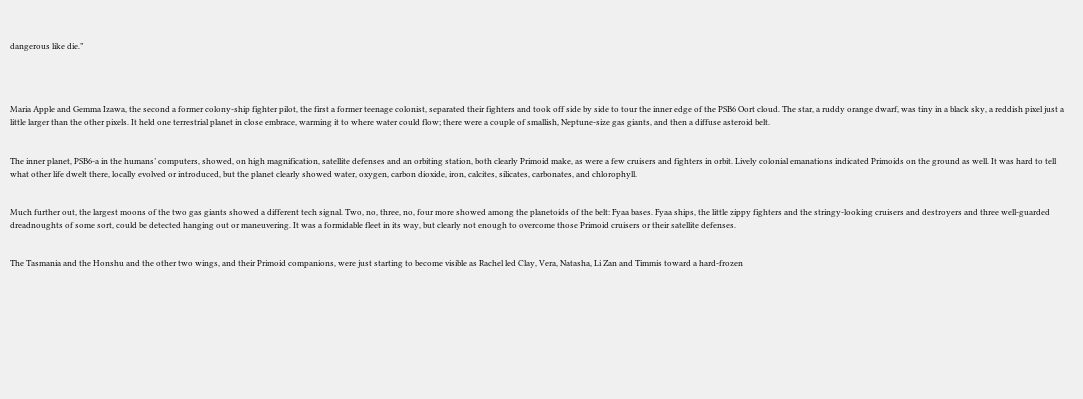dangerous like die.”




Maria Apple and Gemma Izawa, the second a former colony-ship fighter pilot, the first a former teenage colonist, separated their fighters and took off side by side to tour the inner edge of the PSB6 Oort cloud. The star, a ruddy orange dwarf, was tiny in a black sky, a reddish pixel just a little larger than the other pixels. It held one terrestrial planet in close embrace, warming it to where water could flow; there were a couple of smallish, Neptune-size gas giants, and then a diffuse asteroid belt.


The inner planet, PSB6-a in the humans’ computers, showed, on high magnification, satellite defenses and an orbiting station, both clearly Primoid make, as were a few cruisers and fighters in orbit. Lively colonial emanations indicated Primoids on the ground as well. It was hard to tell what other life dwelt there, locally evolved or introduced, but the planet clearly showed water, oxygen, carbon dioxide, iron, calcites, silicates, carbonates, and chlorophyll.


Much further out, the largest moons of the two gas giants showed a different tech signal. Two, no, three, no, four more showed among the planetoids of the belt: Fyaa bases. Fyaa ships, the little zippy fighters and the stringy-looking cruisers and destroyers and three well-guarded dreadnoughts of some sort, could be detected hanging out or maneuvering. It was a formidable fleet in its way, but clearly not enough to overcome those Primoid cruisers or their satellite defenses.


The Tasmania and the Honshu and the other two wings, and their Primoid companions, were just starting to become visible as Rachel led Clay, Vera, Natasha, Li Zan and Timmis toward a hard-frozen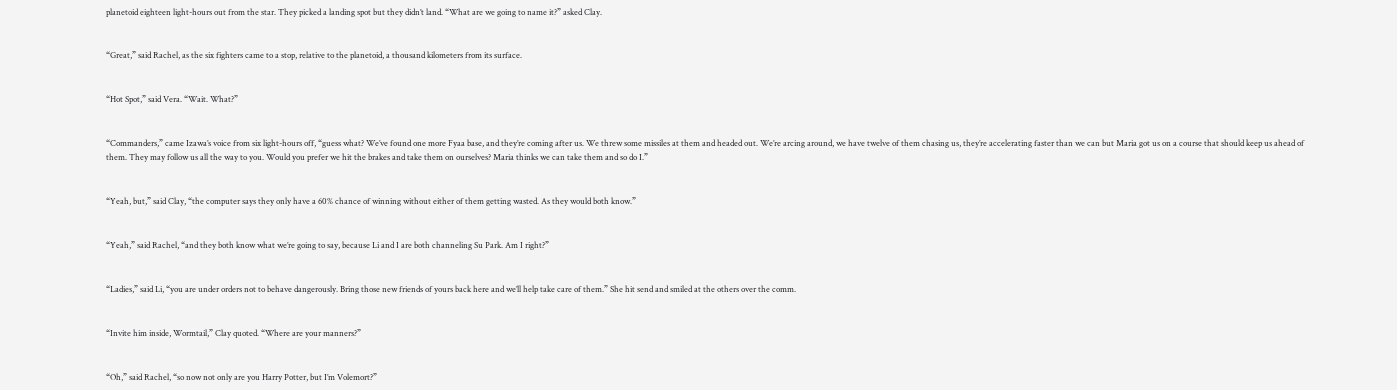planetoid eighteen light-hours out from the star. They picked a landing spot but they didn’t land. “What are we going to name it?” asked Clay.


“Great,” said Rachel, as the six fighters came to a stop, relative to the planetoid, a thousand kilometers from its surface.


“Hot Spot,” said Vera. “Wait. What?”


“Commanders,” came Izawa’s voice from six light-hours off, “guess what? We’ve found one more Fyaa base, and they’re coming after us. We threw some missiles at them and headed out. We’re arcing around, we have twelve of them chasing us, they’re accelerating faster than we can but Maria got us on a course that should keep us ahead of them. They may follow us all the way to you. Would you prefer we hit the brakes and take them on ourselves? Maria thinks we can take them and so do I.”


“Yeah, but,” said Clay, “the computer says they only have a 60% chance of winning without either of them getting wasted. As they would both know.”


“Yeah,” said Rachel, “and they both know what we’re going to say, because Li and I are both channeling Su Park. Am I right?”


“Ladies,” said Li, “you are under orders not to behave dangerously. Bring those new friends of yours back here and we’ll help take care of them.” She hit send and smiled at the others over the comm.


“Invite him inside, Wormtail,” Clay quoted. “Where are your manners?”


“Oh,” said Rachel, “so now not only are you Harry Potter, but I’m Volemort?”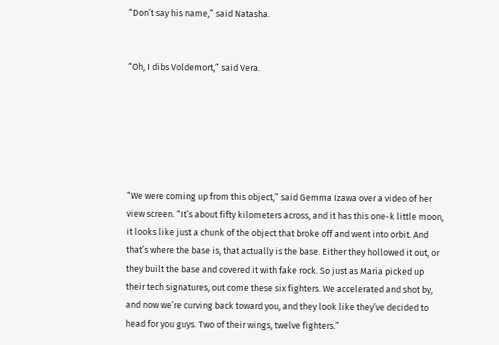“Don’t say his name,” said Natasha.


“Oh, I dibs Voldemort,” said Vera.






“We were coming up from this object,” said Gemma Izawa over a video of her view screen. “It’s about fifty kilometers across, and it has this one-k little moon, it looks like just a chunk of the object that broke off and went into orbit. And that’s where the base is, that actually is the base. Either they hollowed it out, or they built the base and covered it with fake rock. So just as Maria picked up their tech signatures, out come these six fighters. We accelerated and shot by, and now we’re curving back toward you, and they look like they’ve decided to head for you guys. Two of their wings, twelve fighters.”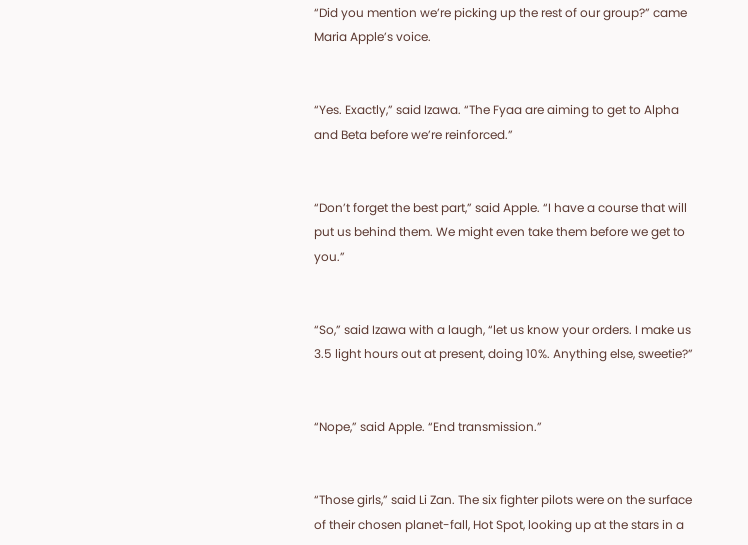“Did you mention we’re picking up the rest of our group?” came Maria Apple’s voice.


“Yes. Exactly,” said Izawa. “The Fyaa are aiming to get to Alpha and Beta before we’re reinforced.”


“Don’t forget the best part,” said Apple. “I have a course that will put us behind them. We might even take them before we get to you.”


“So,” said Izawa with a laugh, “let us know your orders. I make us 3.5 light hours out at present, doing 10%. Anything else, sweetie?”


“Nope,” said Apple. “End transmission.”


“Those girls,” said Li Zan. The six fighter pilots were on the surface of their chosen planet-fall, Hot Spot, looking up at the stars in a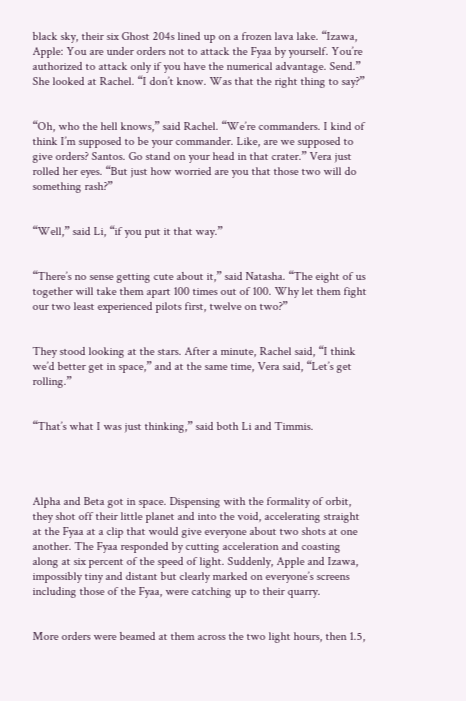black sky, their six Ghost 204s lined up on a frozen lava lake. “Izawa, Apple: You are under orders not to attack the Fyaa by yourself. You’re authorized to attack only if you have the numerical advantage. Send.” She looked at Rachel. “I don’t know. Was that the right thing to say?”


“Oh, who the hell knows,” said Rachel. “We’re commanders. I kind of think I’m supposed to be your commander. Like, are we supposed to give orders? Santos. Go stand on your head in that crater.” Vera just rolled her eyes. “But just how worried are you that those two will do something rash?”


“Well,” said Li, “if you put it that way.”


“There’s no sense getting cute about it,” said Natasha. “The eight of us together will take them apart 100 times out of 100. Why let them fight our two least experienced pilots first, twelve on two?”


They stood looking at the stars. After a minute, Rachel said, “I think we’d better get in space,” and at the same time, Vera said, “Let’s get rolling.”


“That’s what I was just thinking,” said both Li and Timmis.




Alpha and Beta got in space. Dispensing with the formality of orbit, they shot off their little planet and into the void, accelerating straight at the Fyaa at a clip that would give everyone about two shots at one another. The Fyaa responded by cutting acceleration and coasting along at six percent of the speed of light. Suddenly, Apple and Izawa, impossibly tiny and distant but clearly marked on everyone’s screens including those of the Fyaa, were catching up to their quarry.


More orders were beamed at them across the two light hours, then 1.5,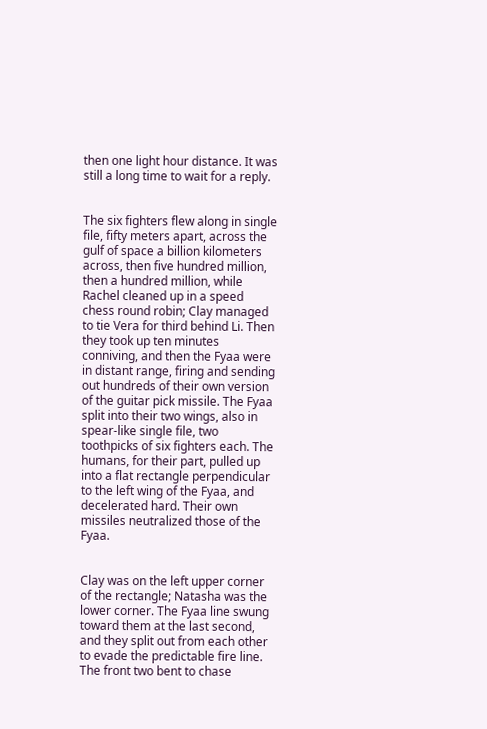then one light hour distance. It was still a long time to wait for a reply.


The six fighters flew along in single file, fifty meters apart, across the gulf of space a billion kilometers across, then five hundred million, then a hundred million, while Rachel cleaned up in a speed chess round robin; Clay managed to tie Vera for third behind Li. Then they took up ten minutes conniving, and then the Fyaa were in distant range, firing and sending out hundreds of their own version of the guitar pick missile. The Fyaa split into their two wings, also in spear-like single file, two toothpicks of six fighters each. The humans, for their part, pulled up into a flat rectangle perpendicular to the left wing of the Fyaa, and decelerated hard. Their own missiles neutralized those of the Fyaa.


Clay was on the left upper corner of the rectangle; Natasha was the lower corner. The Fyaa line swung toward them at the last second, and they split out from each other to evade the predictable fire line. The front two bent to chase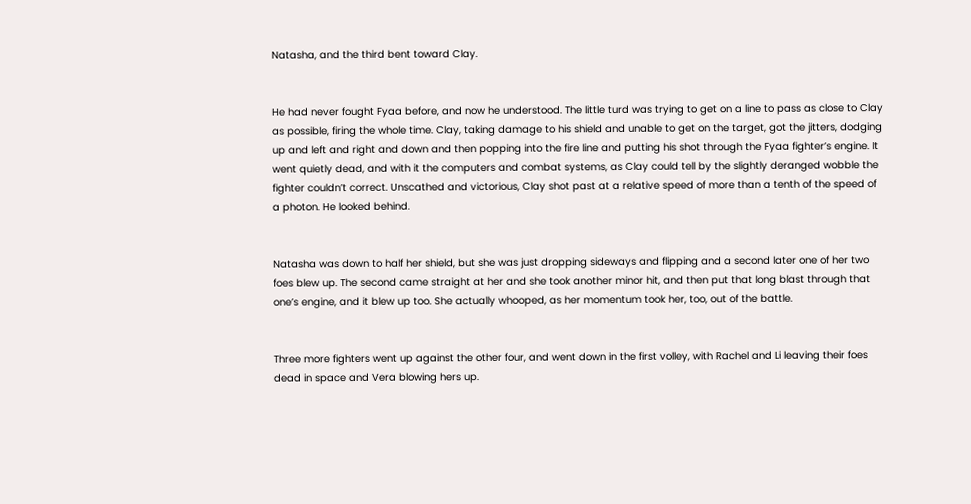Natasha, and the third bent toward Clay.


He had never fought Fyaa before, and now he understood. The little turd was trying to get on a line to pass as close to Clay as possible, firing the whole time. Clay, taking damage to his shield and unable to get on the target, got the jitters, dodging up and left and right and down and then popping into the fire line and putting his shot through the Fyaa fighter’s engine. It went quietly dead, and with it the computers and combat systems, as Clay could tell by the slightly deranged wobble the fighter couldn’t correct. Unscathed and victorious, Clay shot past at a relative speed of more than a tenth of the speed of a photon. He looked behind.


Natasha was down to half her shield, but she was just dropping sideways and flipping and a second later one of her two foes blew up. The second came straight at her and she took another minor hit, and then put that long blast through that one’s engine, and it blew up too. She actually whooped, as her momentum took her, too, out of the battle.


Three more fighters went up against the other four, and went down in the first volley, with Rachel and Li leaving their foes dead in space and Vera blowing hers up.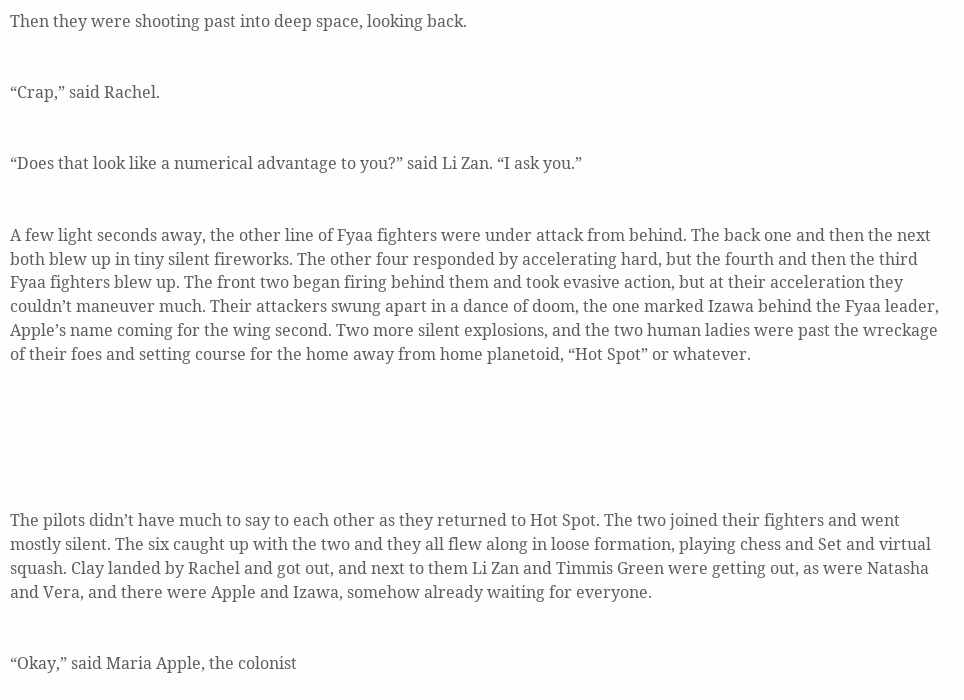Then they were shooting past into deep space, looking back.


“Crap,” said Rachel.


“Does that look like a numerical advantage to you?” said Li Zan. “I ask you.”


A few light seconds away, the other line of Fyaa fighters were under attack from behind. The back one and then the next both blew up in tiny silent fireworks. The other four responded by accelerating hard, but the fourth and then the third Fyaa fighters blew up. The front two began firing behind them and took evasive action, but at their acceleration they couldn’t maneuver much. Their attackers swung apart in a dance of doom, the one marked Izawa behind the Fyaa leader, Apple’s name coming for the wing second. Two more silent explosions, and the two human ladies were past the wreckage of their foes and setting course for the home away from home planetoid, “Hot Spot” or whatever.






The pilots didn’t have much to say to each other as they returned to Hot Spot. The two joined their fighters and went mostly silent. The six caught up with the two and they all flew along in loose formation, playing chess and Set and virtual squash. Clay landed by Rachel and got out, and next to them Li Zan and Timmis Green were getting out, as were Natasha and Vera, and there were Apple and Izawa, somehow already waiting for everyone.


“Okay,” said Maria Apple, the colonist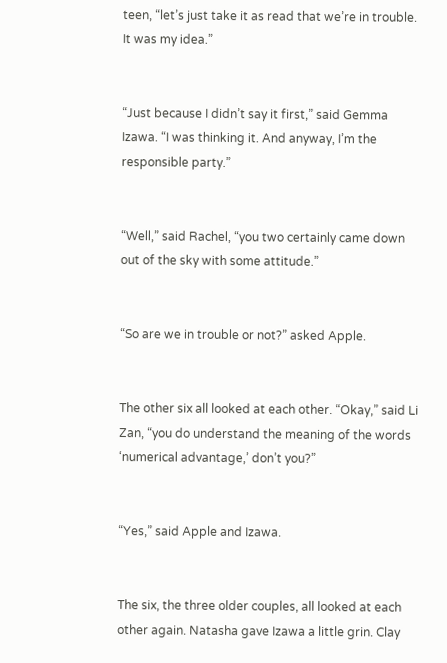teen, “let’s just take it as read that we’re in trouble. It was my idea.”


“Just because I didn’t say it first,” said Gemma Izawa. “I was thinking it. And anyway, I’m the responsible party.”


“Well,” said Rachel, “you two certainly came down out of the sky with some attitude.”


“So are we in trouble or not?” asked Apple.


The other six all looked at each other. “Okay,” said Li Zan, “you do understand the meaning of the words ‘numerical advantage,’ don’t you?”


“Yes,” said Apple and Izawa.


The six, the three older couples, all looked at each other again. Natasha gave Izawa a little grin. Clay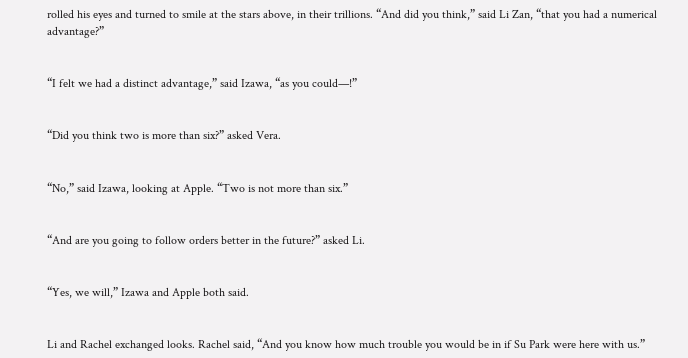rolled his eyes and turned to smile at the stars above, in their trillions. “And did you think,” said Li Zan, “that you had a numerical advantage?”


“I felt we had a distinct advantage,” said Izawa, “as you could—!”


“Did you think two is more than six?” asked Vera.


“No,” said Izawa, looking at Apple. “Two is not more than six.”


“And are you going to follow orders better in the future?” asked Li.


“Yes, we will,” Izawa and Apple both said.


Li and Rachel exchanged looks. Rachel said, “And you know how much trouble you would be in if Su Park were here with us.”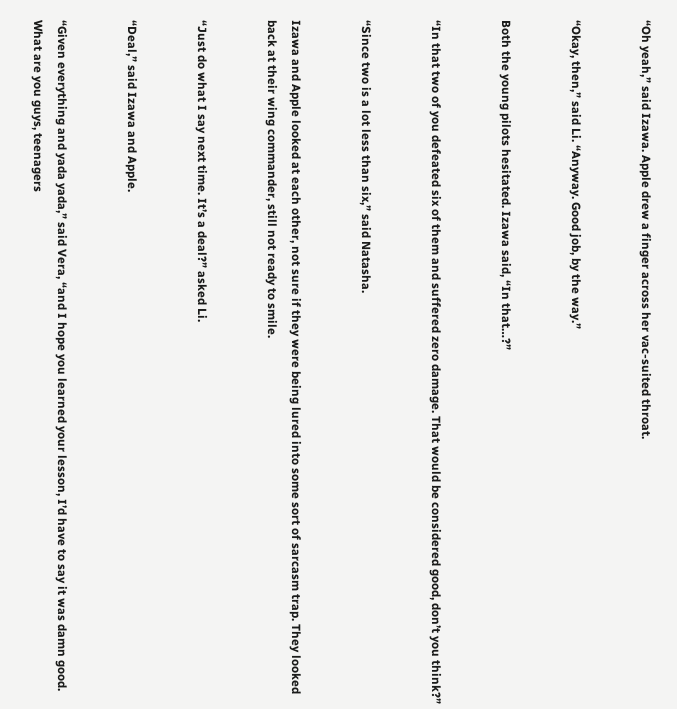“Oh yeah,” said Izawa. Apple drew a finger across her vac-suited throat.


“Okay, then,” said Li. “Anyway. Good job, by the way.”


Both the young pilots hesitated. Izawa said, “In that…?”


“In that two of you defeated six of them and suffered zero damage. That would be considered good, don’t you think?”


“Since two is a lot less than six,” said Natasha.


Izawa and Apple looked at each other, not sure if they were being lured into some sort of sarcasm trap. They looked back at their wing commander, still not ready to smile.


“Just do what I say next time. It’s a deal?” asked Li.


“Deal,” said Izawa and Apple.


“Given everything and yada yada,” said Vera, “and I hope you learned your lesson, I’d have to say it was damn good. What are you guys, teenagers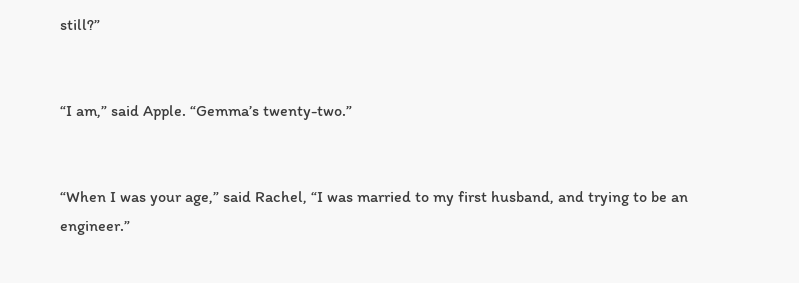still?”


“I am,” said Apple. “Gemma’s twenty-two.”


“When I was your age,” said Rachel, “I was married to my first husband, and trying to be an engineer.”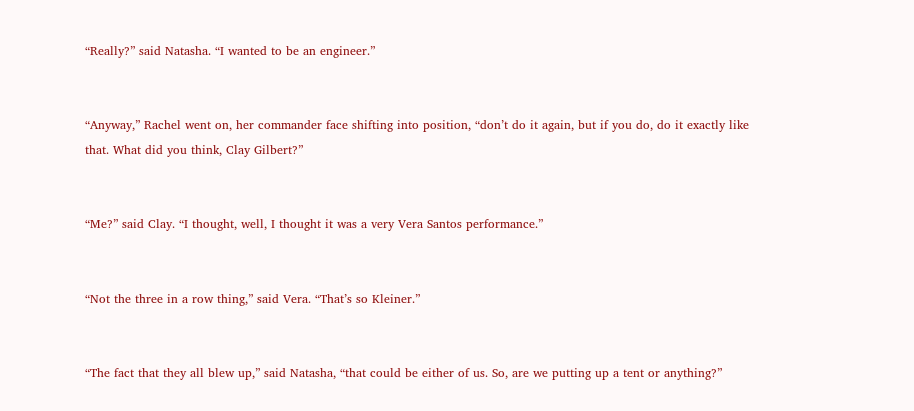“Really?” said Natasha. “I wanted to be an engineer.”


“Anyway,” Rachel went on, her commander face shifting into position, “don’t do it again, but if you do, do it exactly like that. What did you think, Clay Gilbert?”


“Me?” said Clay. “I thought, well, I thought it was a very Vera Santos performance.”


“Not the three in a row thing,” said Vera. “That’s so Kleiner.”


“The fact that they all blew up,” said Natasha, “that could be either of us. So, are we putting up a tent or anything?”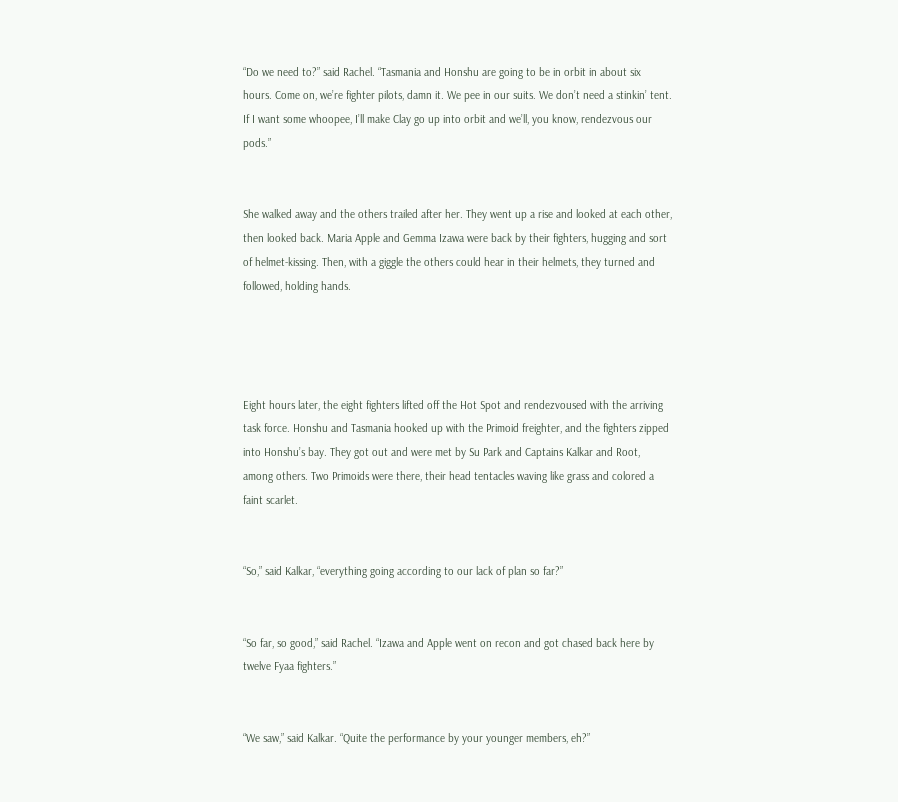“Do we need to?” said Rachel. “Tasmania and Honshu are going to be in orbit in about six hours. Come on, we’re fighter pilots, damn it. We pee in our suits. We don’t need a stinkin’ tent. If I want some whoopee, I’ll make Clay go up into orbit and we’ll, you know, rendezvous our pods.”


She walked away and the others trailed after her. They went up a rise and looked at each other, then looked back. Maria Apple and Gemma Izawa were back by their fighters, hugging and sort of helmet-kissing. Then, with a giggle the others could hear in their helmets, they turned and followed, holding hands.




Eight hours later, the eight fighters lifted off the Hot Spot and rendezvoused with the arriving task force. Honshu and Tasmania hooked up with the Primoid freighter, and the fighters zipped into Honshu’s bay. They got out and were met by Su Park and Captains Kalkar and Root, among others. Two Primoids were there, their head tentacles waving like grass and colored a faint scarlet.


“So,” said Kalkar, “everything going according to our lack of plan so far?”


“So far, so good,” said Rachel. “Izawa and Apple went on recon and got chased back here by twelve Fyaa fighters.”


“We saw,” said Kalkar. “Quite the performance by your younger members, eh?”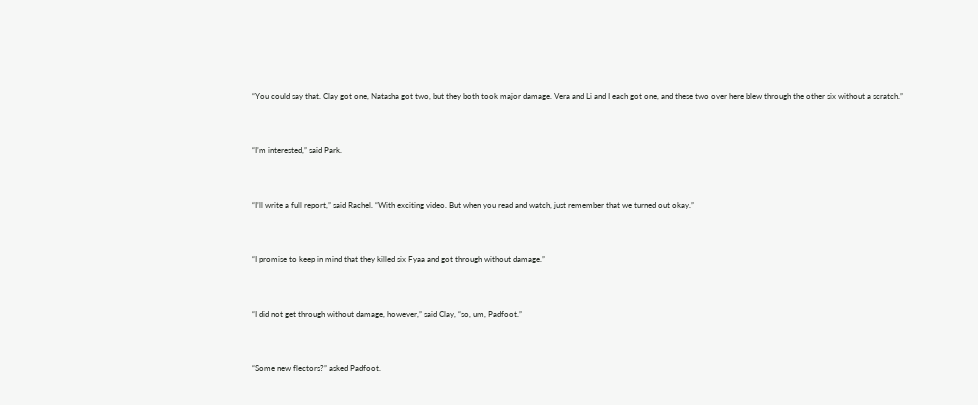“You could say that. Clay got one, Natasha got two, but they both took major damage. Vera and Li and I each got one, and these two over here blew through the other six without a scratch.”


“I’m interested,” said Park.


“I’ll write a full report,” said Rachel. “With exciting video. But when you read and watch, just remember that we turned out okay.”


“I promise to keep in mind that they killed six Fyaa and got through without damage.”


“I did not get through without damage, however,” said Clay, “so, um, Padfoot.”


“Some new flectors?” asked Padfoot.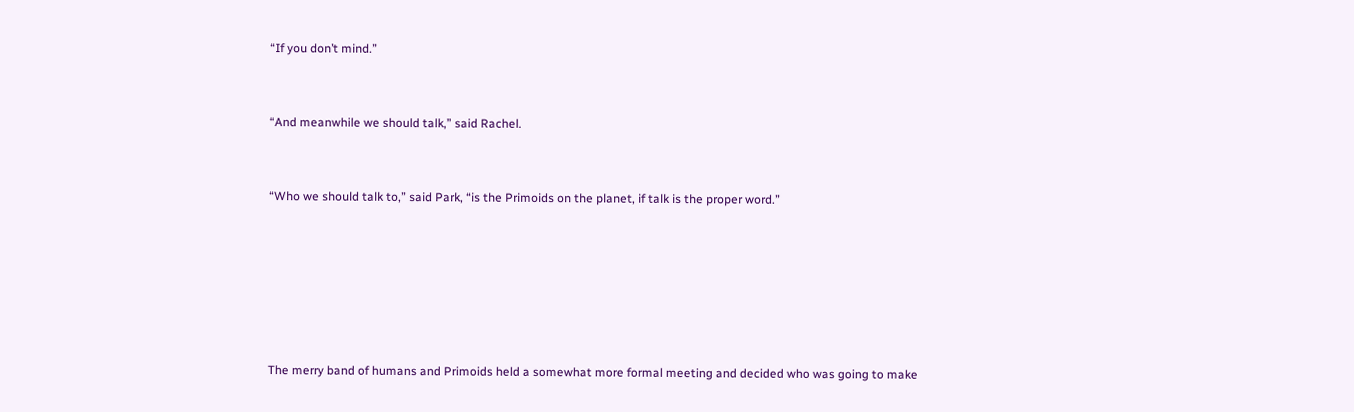“If you don’t mind.”


“And meanwhile we should talk,” said Rachel.


“Who we should talk to,” said Park, “is the Primoids on the planet, if talk is the proper word.”






The merry band of humans and Primoids held a somewhat more formal meeting and decided who was going to make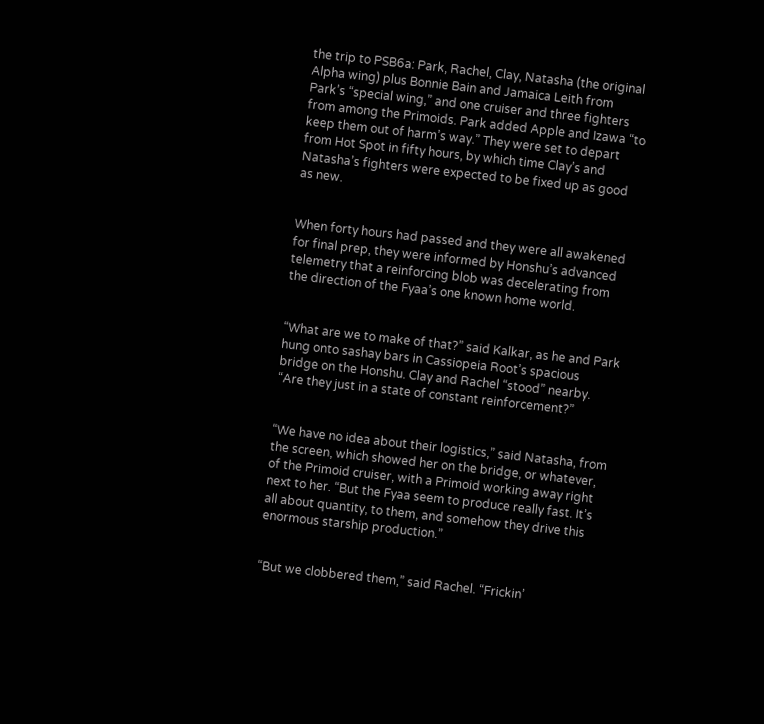the trip to PSB6a: Park, Rachel, Clay, Natasha (the original Alpha wing) plus Bonnie Bain and Jamaica Leith from Park’s “special wing,” and one cruiser and three fighters from among the Primoids. Park added Apple and Izawa “to keep them out of harm’s way.” They were set to depart from Hot Spot in fifty hours, by which time Clay’s and Natasha’s fighters were expected to be fixed up as good as new.


When forty hours had passed and they were all awakened for final prep, they were informed by Honshu’s advanced telemetry that a reinforcing blob was decelerating from the direction of the Fyaa’s one known home world.


“What are we to make of that?” said Kalkar, as he and Park hung onto sashay bars in Cassiopeia Root’s spacious bridge on the Honshu. Clay and Rachel “stood” nearby. “Are they just in a state of constant reinforcement?”


“We have no idea about their logistics,” said Natasha, from the screen, which showed her on the bridge, or whatever, of the Primoid cruiser, with a Primoid working away right next to her. “But the Fyaa seem to produce really fast. It’s all about quantity, to them, and somehow they drive this enormous starship production.”


“But we clobbered them,” said Rachel. “Frickin’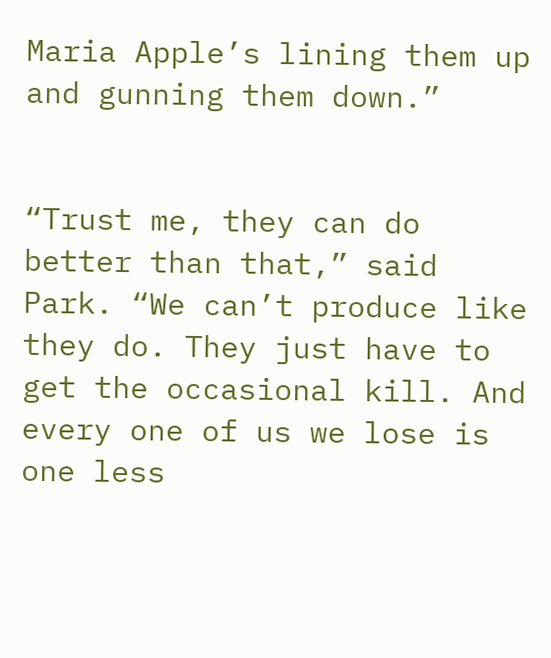Maria Apple’s lining them up and gunning them down.”


“Trust me, they can do better than that,” said Park. “We can’t produce like they do. They just have to get the occasional kill. And every one of us we lose is one less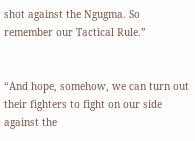shot against the Ngugma. So remember our Tactical Rule.”


“And hope, somehow, we can turn out their fighters to fight on our side against the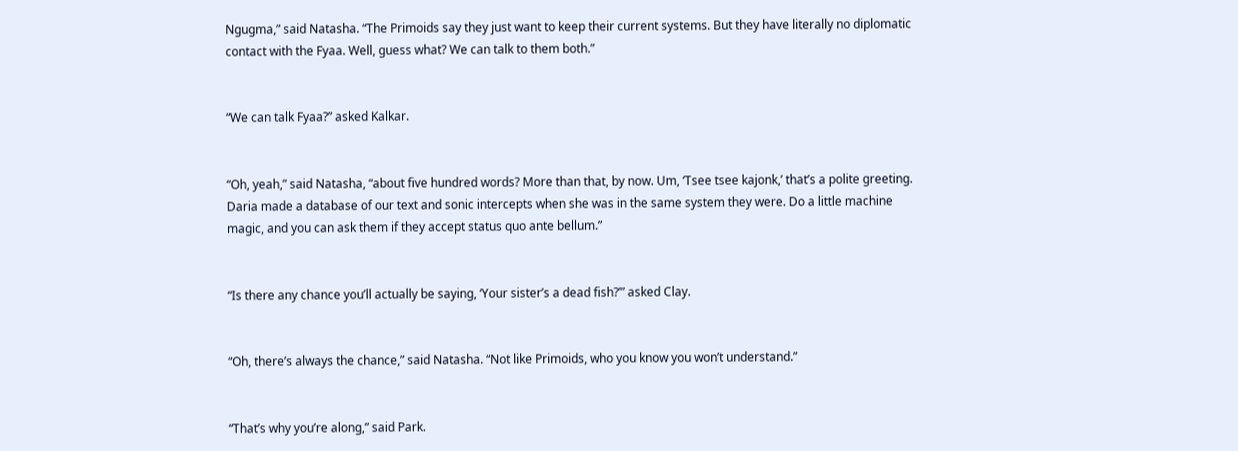Ngugma,” said Natasha. “The Primoids say they just want to keep their current systems. But they have literally no diplomatic contact with the Fyaa. Well, guess what? We can talk to them both.”


“We can talk Fyaa?” asked Kalkar.


“Oh, yeah,” said Natasha, “about five hundred words? More than that, by now. Um, ‘Tsee tsee kajonk,’ that’s a polite greeting. Daria made a database of our text and sonic intercepts when she was in the same system they were. Do a little machine magic, and you can ask them if they accept status quo ante bellum.”


“Is there any chance you’ll actually be saying, ‘Your sister’s a dead fish?’” asked Clay.


“Oh, there’s always the chance,” said Natasha. “Not like Primoids, who you know you won’t understand.”


“That’s why you’re along,” said Park.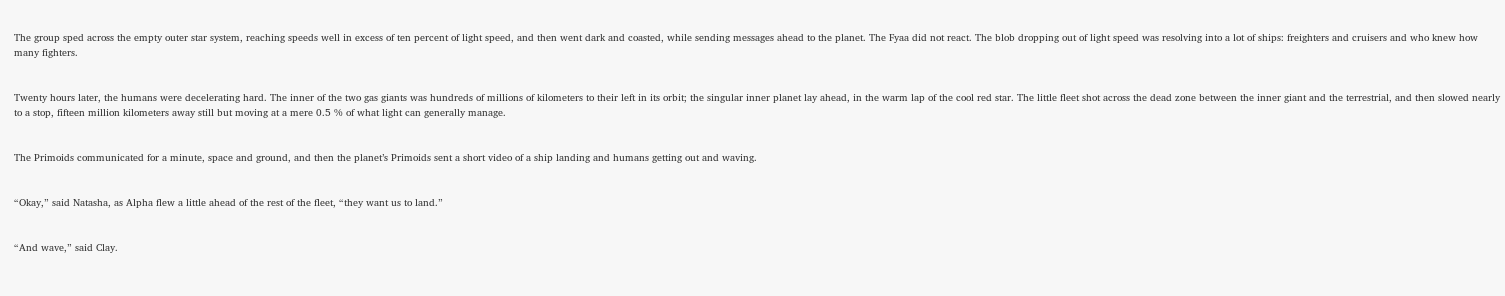The group sped across the empty outer star system, reaching speeds well in excess of ten percent of light speed, and then went dark and coasted, while sending messages ahead to the planet. The Fyaa did not react. The blob dropping out of light speed was resolving into a lot of ships: freighters and cruisers and who knew how many fighters.


Twenty hours later, the humans were decelerating hard. The inner of the two gas giants was hundreds of millions of kilometers to their left in its orbit; the singular inner planet lay ahead, in the warm lap of the cool red star. The little fleet shot across the dead zone between the inner giant and the terrestrial, and then slowed nearly to a stop, fifteen million kilometers away still but moving at a mere 0.5 % of what light can generally manage.


The Primoids communicated for a minute, space and ground, and then the planet’s Primoids sent a short video of a ship landing and humans getting out and waving.


“Okay,” said Natasha, as Alpha flew a little ahead of the rest of the fleet, “they want us to land.”


“And wave,” said Clay.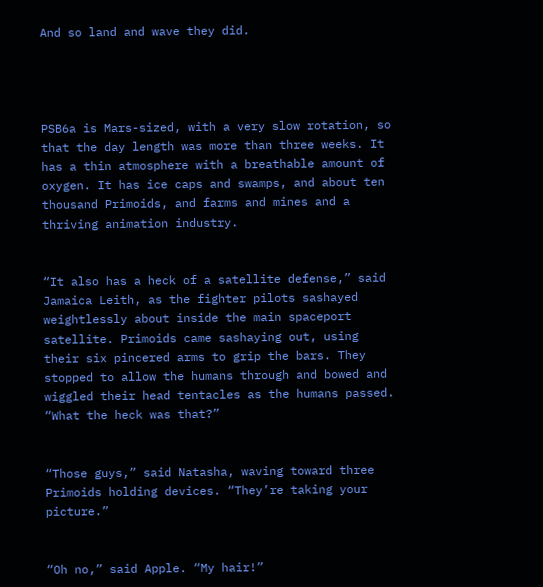And so land and wave they did.




PSB6a is Mars-sized, with a very slow rotation, so that the day length was more than three weeks. It has a thin atmosphere with a breathable amount of oxygen. It has ice caps and swamps, and about ten thousand Primoids, and farms and mines and a thriving animation industry.


“It also has a heck of a satellite defense,” said Jamaica Leith, as the fighter pilots sashayed weightlessly about inside the main spaceport satellite. Primoids came sashaying out, using their six pincered arms to grip the bars. They stopped to allow the humans through and bowed and wiggled their head tentacles as the humans passed. “What the heck was that?”


“Those guys,” said Natasha, waving toward three Primoids holding devices. “They’re taking your picture.”


“Oh no,” said Apple. “My hair!”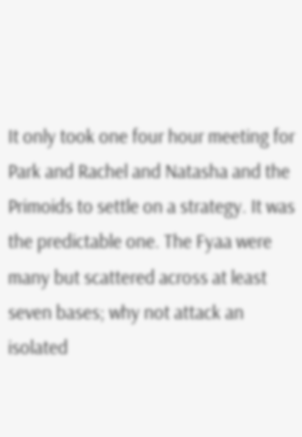It only took one four hour meeting for Park and Rachel and Natasha and the Primoids to settle on a strategy. It was the predictable one. The Fyaa were many but scattered across at least seven bases; why not attack an isolated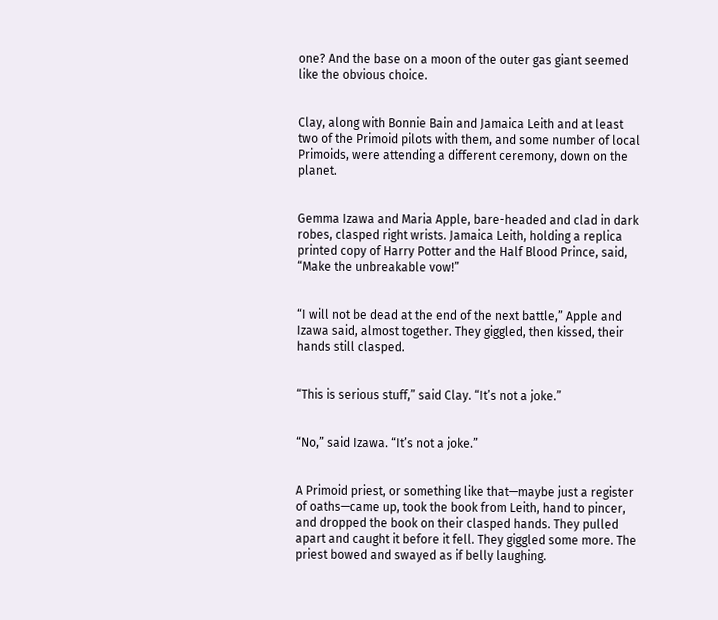one? And the base on a moon of the outer gas giant seemed like the obvious choice.


Clay, along with Bonnie Bain and Jamaica Leith and at least two of the Primoid pilots with them, and some number of local Primoids, were attending a different ceremony, down on the planet.


Gemma Izawa and Maria Apple, bare-headed and clad in dark robes, clasped right wrists. Jamaica Leith, holding a replica printed copy of Harry Potter and the Half Blood Prince, said, “Make the unbreakable vow!”


“I will not be dead at the end of the next battle,” Apple and Izawa said, almost together. They giggled, then kissed, their hands still clasped.


“This is serious stuff,” said Clay. “It’s not a joke.”


“No,” said Izawa. “It’s not a joke.”


A Primoid priest, or something like that—maybe just a register of oaths—came up, took the book from Leith, hand to pincer, and dropped the book on their clasped hands. They pulled apart and caught it before it fell. They giggled some more. The priest bowed and swayed as if belly laughing.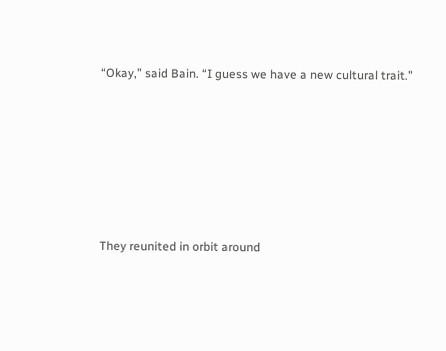“Okay,” said Bain. “I guess we have a new cultural trait.”






They reunited in orbit around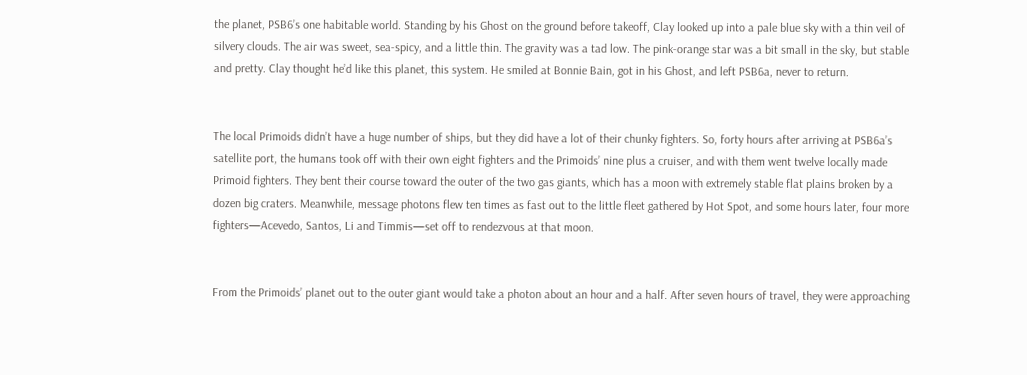the planet, PSB6’s one habitable world. Standing by his Ghost on the ground before takeoff, Clay looked up into a pale blue sky with a thin veil of silvery clouds. The air was sweet, sea-spicy, and a little thin. The gravity was a tad low. The pink-orange star was a bit small in the sky, but stable and pretty. Clay thought he’d like this planet, this system. He smiled at Bonnie Bain, got in his Ghost, and left PSB6a, never to return.


The local Primoids didn’t have a huge number of ships, but they did have a lot of their chunky fighters. So, forty hours after arriving at PSB6a’s satellite port, the humans took off with their own eight fighters and the Primoids’ nine plus a cruiser, and with them went twelve locally made Primoid fighters. They bent their course toward the outer of the two gas giants, which has a moon with extremely stable flat plains broken by a dozen big craters. Meanwhile, message photons flew ten times as fast out to the little fleet gathered by Hot Spot, and some hours later, four more fighters—Acevedo, Santos, Li and Timmis—set off to rendezvous at that moon.


From the Primoids’ planet out to the outer giant would take a photon about an hour and a half. After seven hours of travel, they were approaching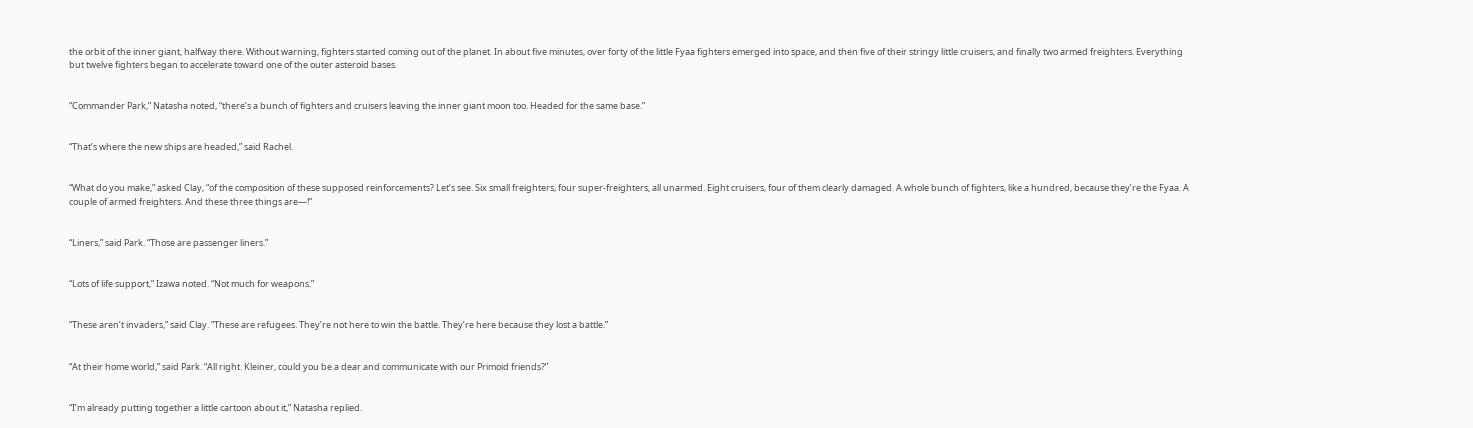the orbit of the inner giant, halfway there. Without warning, fighters started coming out of the planet. In about five minutes, over forty of the little Fyaa fighters emerged into space, and then five of their stringy little cruisers, and finally two armed freighters. Everything but twelve fighters began to accelerate toward one of the outer asteroid bases.


“Commander Park,” Natasha noted, “there’s a bunch of fighters and cruisers leaving the inner giant moon too. Headed for the same base.”


“That’s where the new ships are headed,” said Rachel.


“What do you make,” asked Clay, “of the composition of these supposed reinforcements? Let’s see. Six small freighters, four super-freighters, all unarmed. Eight cruisers, four of them clearly damaged. A whole bunch of fighters, like a hundred, because they’re the Fyaa. A couple of armed freighters. And these three things are—!”


“Liners,” said Park. “Those are passenger liners.”


“Lots of life support,” Izawa noted. “Not much for weapons.”


“These aren’t invaders,” said Clay. “These are refugees. They’re not here to win the battle. They’re here because they lost a battle.”


“At their home world,” said Park. “All right. Kleiner, could you be a dear and communicate with our Primoid friends?”


“I’m already putting together a little cartoon about it,” Natasha replied.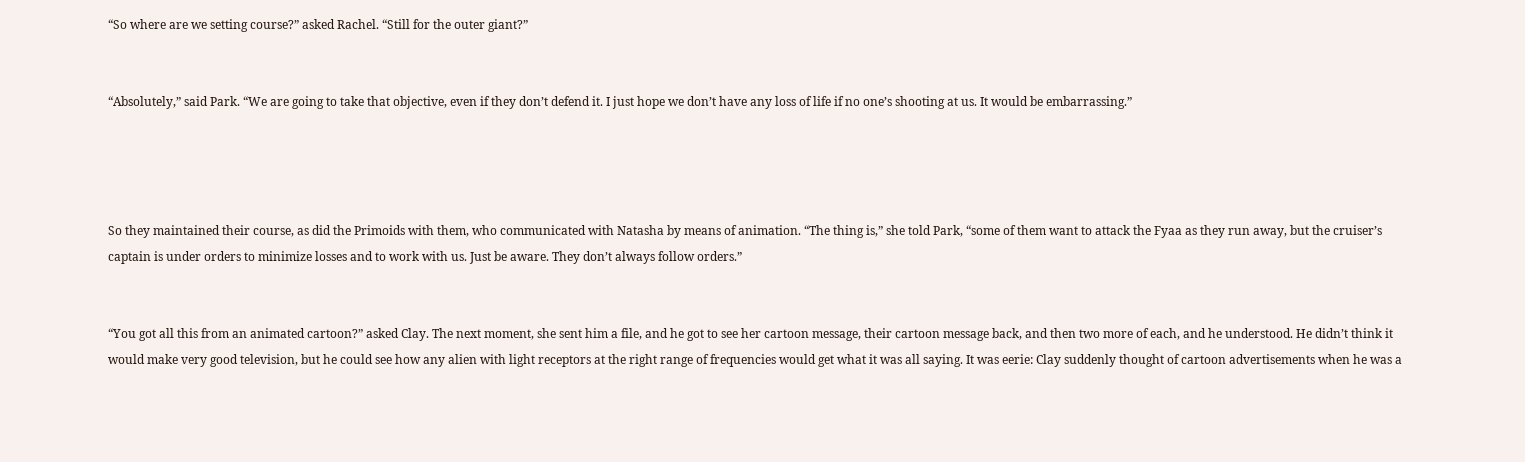“So where are we setting course?” asked Rachel. “Still for the outer giant?”


“Absolutely,” said Park. “We are going to take that objective, even if they don’t defend it. I just hope we don’t have any loss of life if no one’s shooting at us. It would be embarrassing.”




So they maintained their course, as did the Primoids with them, who communicated with Natasha by means of animation. “The thing is,” she told Park, “some of them want to attack the Fyaa as they run away, but the cruiser’s captain is under orders to minimize losses and to work with us. Just be aware. They don’t always follow orders.”


“You got all this from an animated cartoon?” asked Clay. The next moment, she sent him a file, and he got to see her cartoon message, their cartoon message back, and then two more of each, and he understood. He didn’t think it would make very good television, but he could see how any alien with light receptors at the right range of frequencies would get what it was all saying. It was eerie: Clay suddenly thought of cartoon advertisements when he was a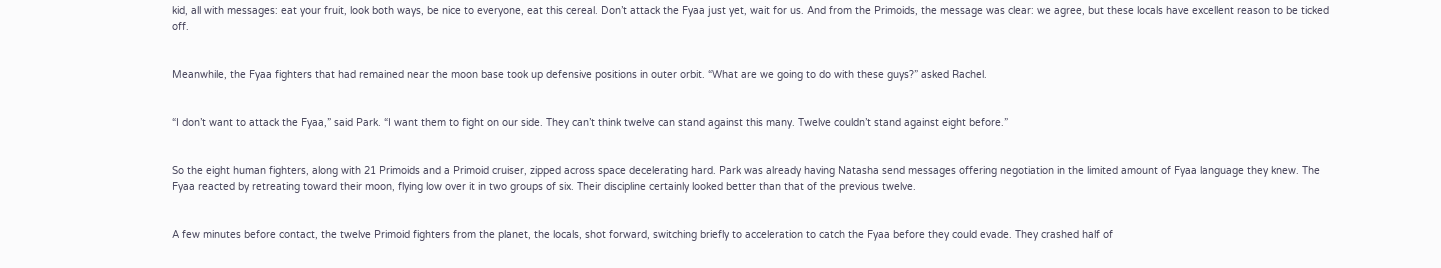kid, all with messages: eat your fruit, look both ways, be nice to everyone, eat this cereal. Don’t attack the Fyaa just yet, wait for us. And from the Primoids, the message was clear: we agree, but these locals have excellent reason to be ticked off.


Meanwhile, the Fyaa fighters that had remained near the moon base took up defensive positions in outer orbit. “What are we going to do with these guys?” asked Rachel.


“I don’t want to attack the Fyaa,” said Park. “I want them to fight on our side. They can’t think twelve can stand against this many. Twelve couldn’t stand against eight before.”


So the eight human fighters, along with 21 Primoids and a Primoid cruiser, zipped across space decelerating hard. Park was already having Natasha send messages offering negotiation in the limited amount of Fyaa language they knew. The Fyaa reacted by retreating toward their moon, flying low over it in two groups of six. Their discipline certainly looked better than that of the previous twelve.


A few minutes before contact, the twelve Primoid fighters from the planet, the locals, shot forward, switching briefly to acceleration to catch the Fyaa before they could evade. They crashed half of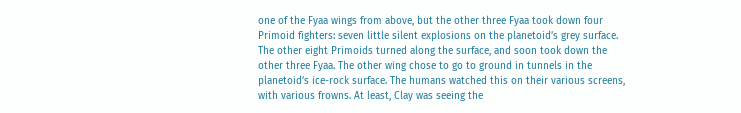one of the Fyaa wings from above, but the other three Fyaa took down four Primoid fighters: seven little silent explosions on the planetoid’s grey surface. The other eight Primoids turned along the surface, and soon took down the other three Fyaa. The other wing chose to go to ground in tunnels in the planetoid’s ice-rock surface. The humans watched this on their various screens, with various frowns. At least, Clay was seeing the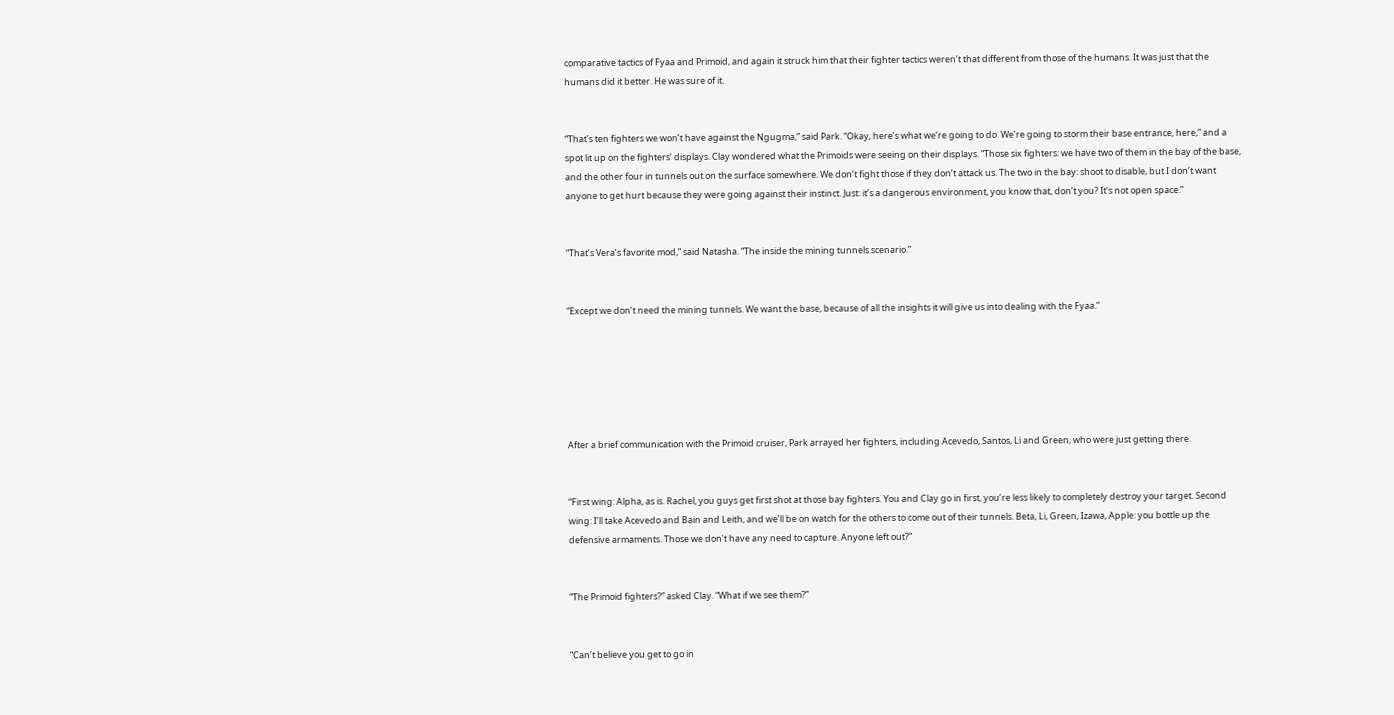comparative tactics of Fyaa and Primoid, and again it struck him that their fighter tactics weren’t that different from those of the humans. It was just that the humans did it better. He was sure of it.


“That’s ten fighters we won’t have against the Ngugma,” said Park. “Okay, here’s what we’re going to do. We’re going to storm their base entrance, here,” and a spot lit up on the fighters’ displays. Clay wondered what the Primoids were seeing on their displays. “Those six fighters: we have two of them in the bay of the base, and the other four in tunnels out on the surface somewhere. We don’t fight those if they don’t attack us. The two in the bay: shoot to disable, but I don’t want anyone to get hurt because they were going against their instinct. Just: it’s a dangerous environment, you know that, don’t you? It’s not open space.”


“That’s Vera’s favorite mod,” said Natasha. “The inside the mining tunnels scenario.”


“Except we don’t need the mining tunnels. We want the base, because of all the insights it will give us into dealing with the Fyaa.”






After a brief communication with the Primoid cruiser, Park arrayed her fighters, including Acevedo, Santos, Li and Green, who were just getting there.


“First wing: Alpha, as is. Rachel, you guys get first shot at those bay fighters. You and Clay go in first, you’re less likely to completely destroy your target. Second wing: I’ll take Acevedo and Bain and Leith, and we’ll be on watch for the others to come out of their tunnels. Beta, Li, Green, Izawa, Apple: you bottle up the defensive armaments. Those we don’t have any need to capture. Anyone left out?”


“The Primoid fighters?” asked Clay. “What if we see them?”


“Can’t believe you get to go in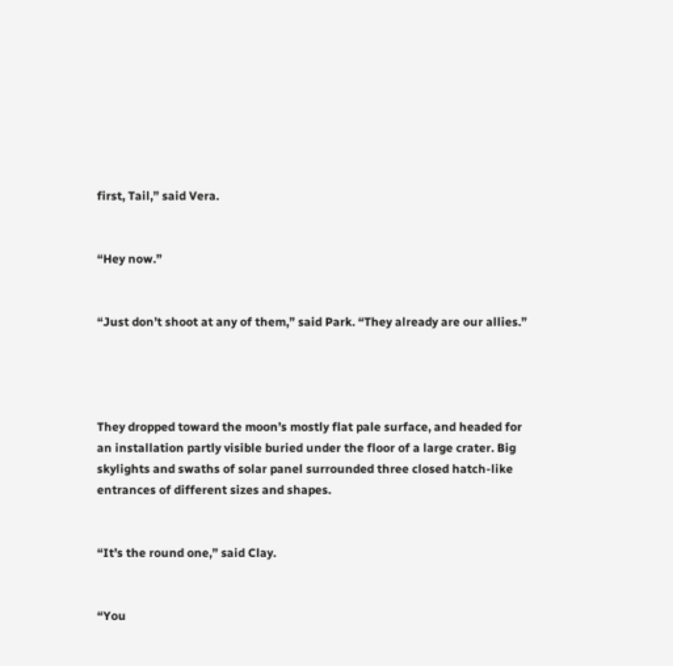first, Tail,” said Vera.


“Hey now.”


“Just don’t shoot at any of them,” said Park. “They already are our allies.”




They dropped toward the moon’s mostly flat pale surface, and headed for an installation partly visible buried under the floor of a large crater. Big skylights and swaths of solar panel surrounded three closed hatch-like entrances of different sizes and shapes.


“It’s the round one,” said Clay.


“You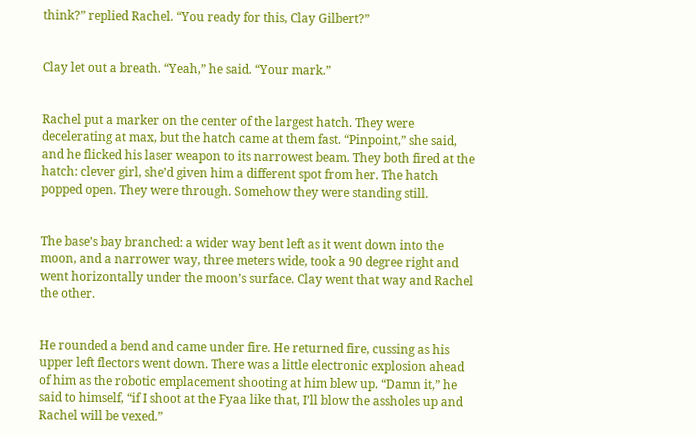think?” replied Rachel. “You ready for this, Clay Gilbert?”


Clay let out a breath. “Yeah,” he said. “Your mark.”


Rachel put a marker on the center of the largest hatch. They were decelerating at max, but the hatch came at them fast. “Pinpoint,” she said, and he flicked his laser weapon to its narrowest beam. They both fired at the hatch: clever girl, she’d given him a different spot from her. The hatch popped open. They were through. Somehow they were standing still.


The base’s bay branched: a wider way bent left as it went down into the moon, and a narrower way, three meters wide, took a 90 degree right and went horizontally under the moon’s surface. Clay went that way and Rachel the other.


He rounded a bend and came under fire. He returned fire, cussing as his upper left flectors went down. There was a little electronic explosion ahead of him as the robotic emplacement shooting at him blew up. “Damn it,” he said to himself, “if I shoot at the Fyaa like that, I’ll blow the assholes up and Rachel will be vexed.”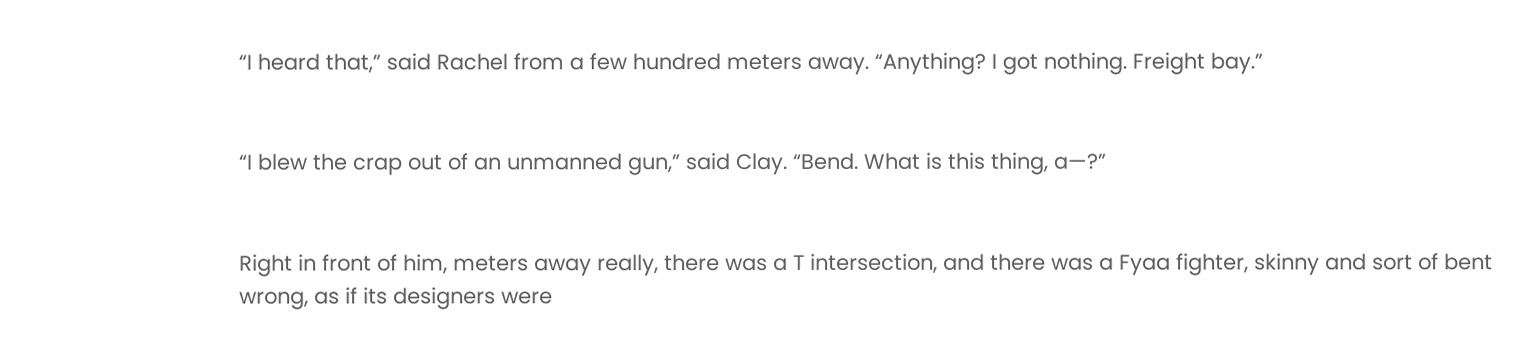“I heard that,” said Rachel from a few hundred meters away. “Anything? I got nothing. Freight bay.”


“I blew the crap out of an unmanned gun,” said Clay. “Bend. What is this thing, a—?”


Right in front of him, meters away really, there was a T intersection, and there was a Fyaa fighter, skinny and sort of bent wrong, as if its designers were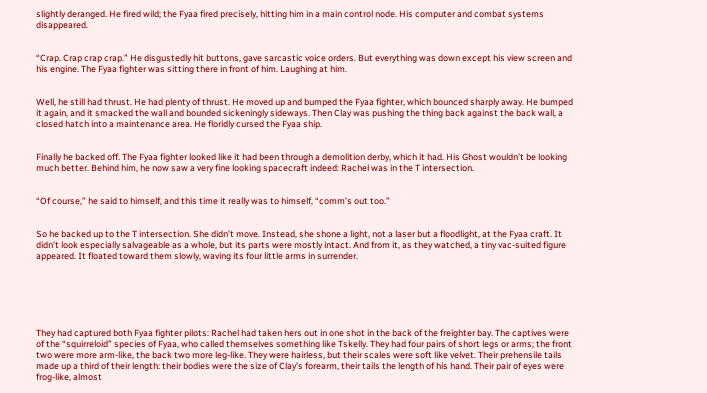slightly deranged. He fired wild; the Fyaa fired precisely, hitting him in a main control node. His computer and combat systems disappeared.


“Crap. Crap crap crap.” He disgustedly hit buttons, gave sarcastic voice orders. But everything was down except his view screen and his engine. The Fyaa fighter was sitting there in front of him. Laughing at him.


Well, he still had thrust. He had plenty of thrust. He moved up and bumped the Fyaa fighter, which bounced sharply away. He bumped it again, and it smacked the wall and bounded sickeningly sideways. Then Clay was pushing the thing back against the back wall, a closed hatch into a maintenance area. He floridly cursed the Fyaa ship.


Finally he backed off. The Fyaa fighter looked like it had been through a demolition derby, which it had. His Ghost wouldn’t be looking much better. Behind him, he now saw a very fine looking spacecraft indeed: Rachel was in the T intersection.


“Of course,” he said to himself, and this time it really was to himself, “comm’s out too.”


So he backed up to the T intersection. She didn’t move. Instead, she shone a light, not a laser but a floodlight, at the Fyaa craft. It didn’t look especially salvageable as a whole, but its parts were mostly intact. And from it, as they watched, a tiny vac-suited figure appeared. It floated toward them slowly, waving its four little arms in surrender.






They had captured both Fyaa fighter pilots: Rachel had taken hers out in one shot in the back of the freighter bay. The captives were of the “squirreloid” species of Fyaa, who called themselves something like Tskelly. They had four pairs of short legs or arms; the front two were more arm-like, the back two more leg-like. They were hairless, but their scales were soft like velvet. Their prehensile tails made up a third of their length: their bodies were the size of Clay’s forearm, their tails the length of his hand. Their pair of eyes were frog-like, almost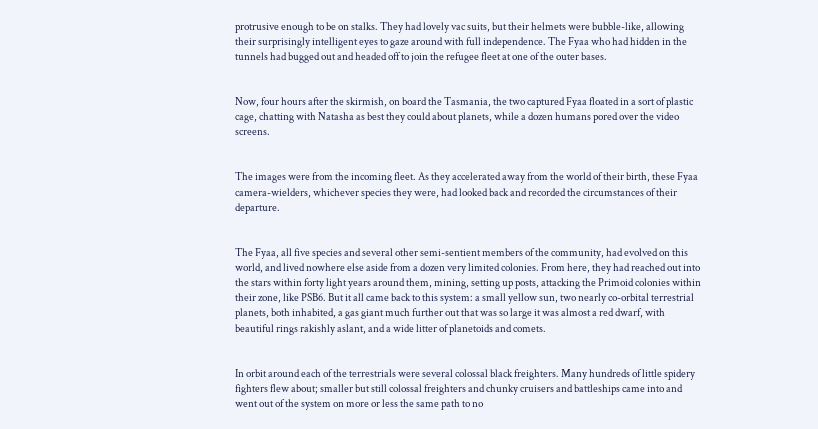protrusive enough to be on stalks. They had lovely vac suits, but their helmets were bubble-like, allowing their surprisingly intelligent eyes to gaze around with full independence. The Fyaa who had hidden in the tunnels had bugged out and headed off to join the refugee fleet at one of the outer bases.


Now, four hours after the skirmish, on board the Tasmania, the two captured Fyaa floated in a sort of plastic cage, chatting with Natasha as best they could about planets, while a dozen humans pored over the video screens.


The images were from the incoming fleet. As they accelerated away from the world of their birth, these Fyaa camera-wielders, whichever species they were, had looked back and recorded the circumstances of their departure.


The Fyaa, all five species and several other semi-sentient members of the community, had evolved on this world, and lived nowhere else aside from a dozen very limited colonies. From here, they had reached out into the stars within forty light years around them, mining, setting up posts, attacking the Primoid colonies within their zone, like PSB6. But it all came back to this system: a small yellow sun, two nearly co-orbital terrestrial planets, both inhabited, a gas giant much further out that was so large it was almost a red dwarf, with beautiful rings rakishly aslant, and a wide litter of planetoids and comets.


In orbit around each of the terrestrials were several colossal black freighters. Many hundreds of little spidery fighters flew about; smaller but still colossal freighters and chunky cruisers and battleships came into and went out of the system on more or less the same path to no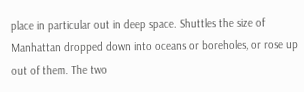place in particular out in deep space. Shuttles the size of Manhattan dropped down into oceans or boreholes, or rose up out of them. The two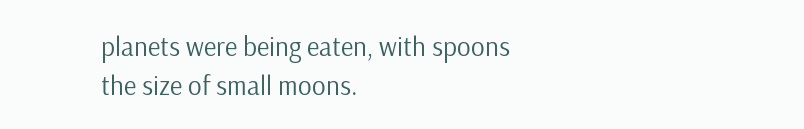planets were being eaten, with spoons the size of small moons.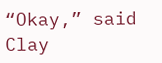“Okay,” said Clay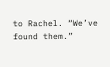to Rachel. “We’ve found them.”